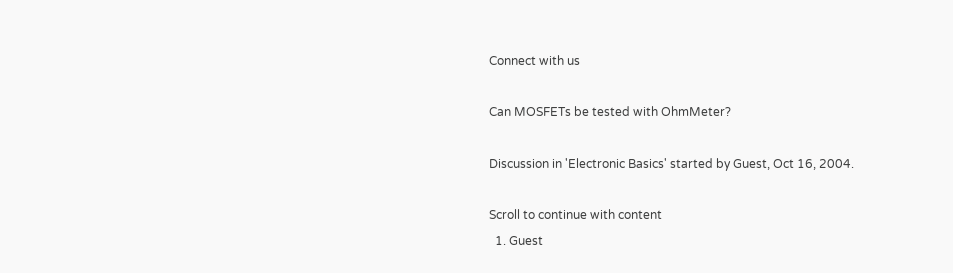Connect with us

Can MOSFETs be tested with OhmMeter?

Discussion in 'Electronic Basics' started by Guest, Oct 16, 2004.

Scroll to continue with content
  1. Guest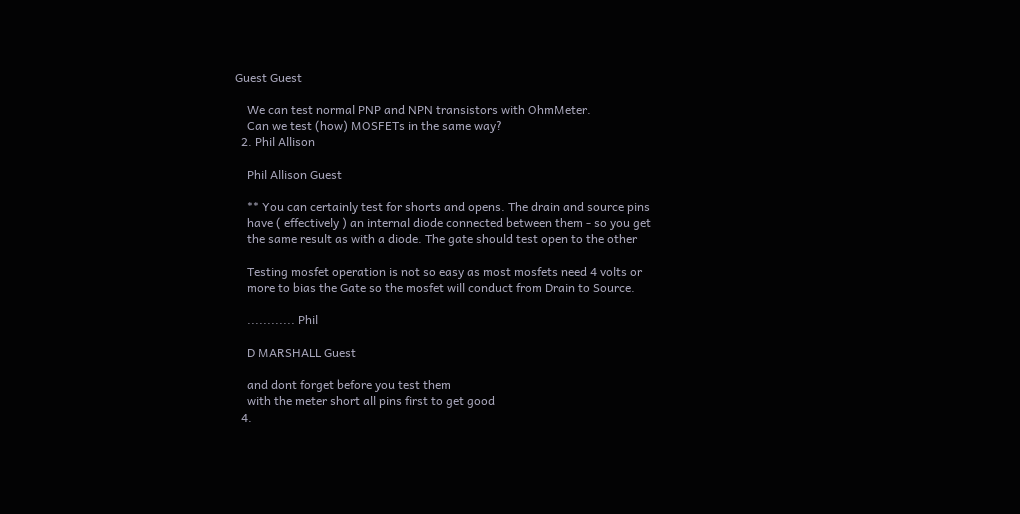Guest Guest

    We can test normal PNP and NPN transistors with OhmMeter.
    Can we test (how) MOSFETs in the same way?
  2. Phil Allison

    Phil Allison Guest

    ** You can certainly test for shorts and opens. The drain and source pins
    have ( effectively ) an internal diode connected between them - so you get
    the same result as with a diode. The gate should test open to the other

    Testing mosfet operation is not so easy as most mosfets need 4 volts or
    more to bias the Gate so the mosfet will conduct from Drain to Source.

    ............ Phil

    D MARSHALL Guest

    and dont forget before you test them
    with the meter short all pins first to get good
  4.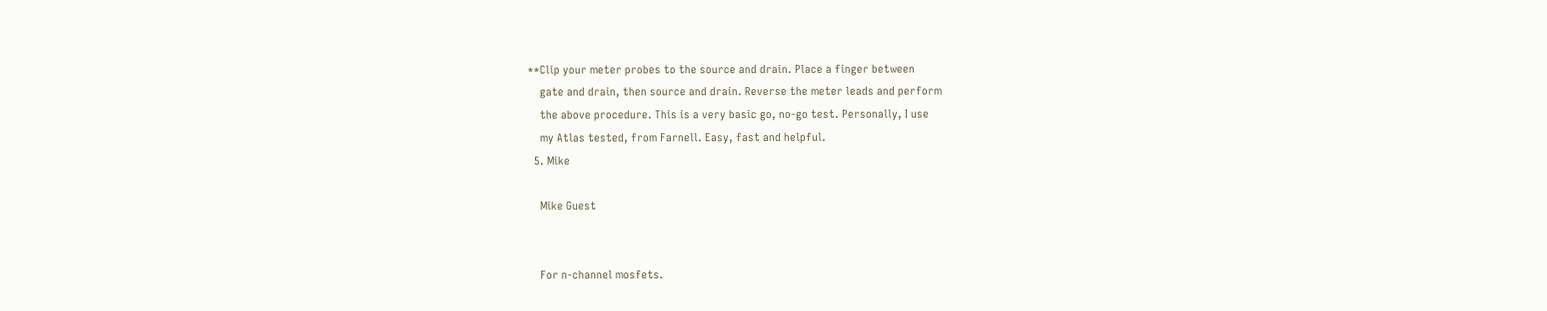**Clip your meter probes to the source and drain. Place a finger between
    gate and drain, then source and drain. Reverse the meter leads and perform
    the above procedure. This is a very basic go, no-go test. Personally, I use
    my Atlas tested, from Farnell. Easy, fast and helpful.
  5. Mike

    Mike Guest


    For n-channel mosfets.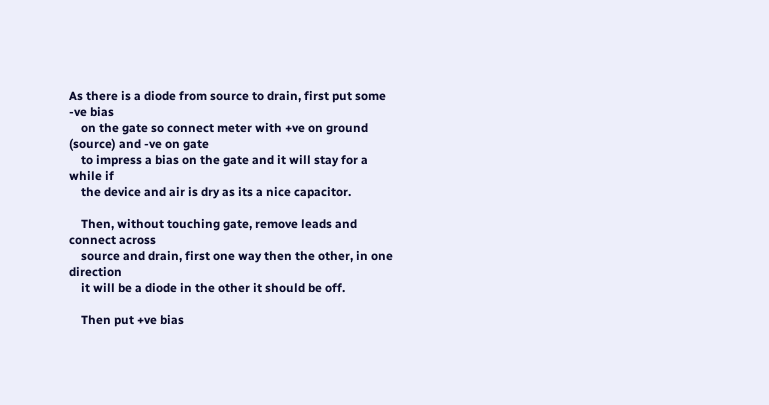As there is a diode from source to drain, first put some -ve bias
    on the gate so connect meter with +ve on ground (source) and -ve on gate
    to impress a bias on the gate and it will stay for a while if
    the device and air is dry as its a nice capacitor.

    Then, without touching gate, remove leads and connect across
    source and drain, first one way then the other, in one direction
    it will be a diode in the other it should be off.

    Then put +ve bias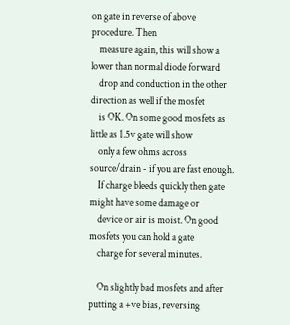on gate in reverse of above procedure. Then
    measure again, this will show a lower than normal diode forward
    drop and conduction in the other direction as well if the mosfet
    is OK. On some good mosfets as little as 1.5v gate will show
    only a few ohms across source/drain - if you are fast enough.
    If charge bleeds quickly then gate might have some damage or
    device or air is moist. On good mosfets you can hold a gate
    charge for several minutes.

    On slightly bad mosfets and after putting a +ve bias, reversing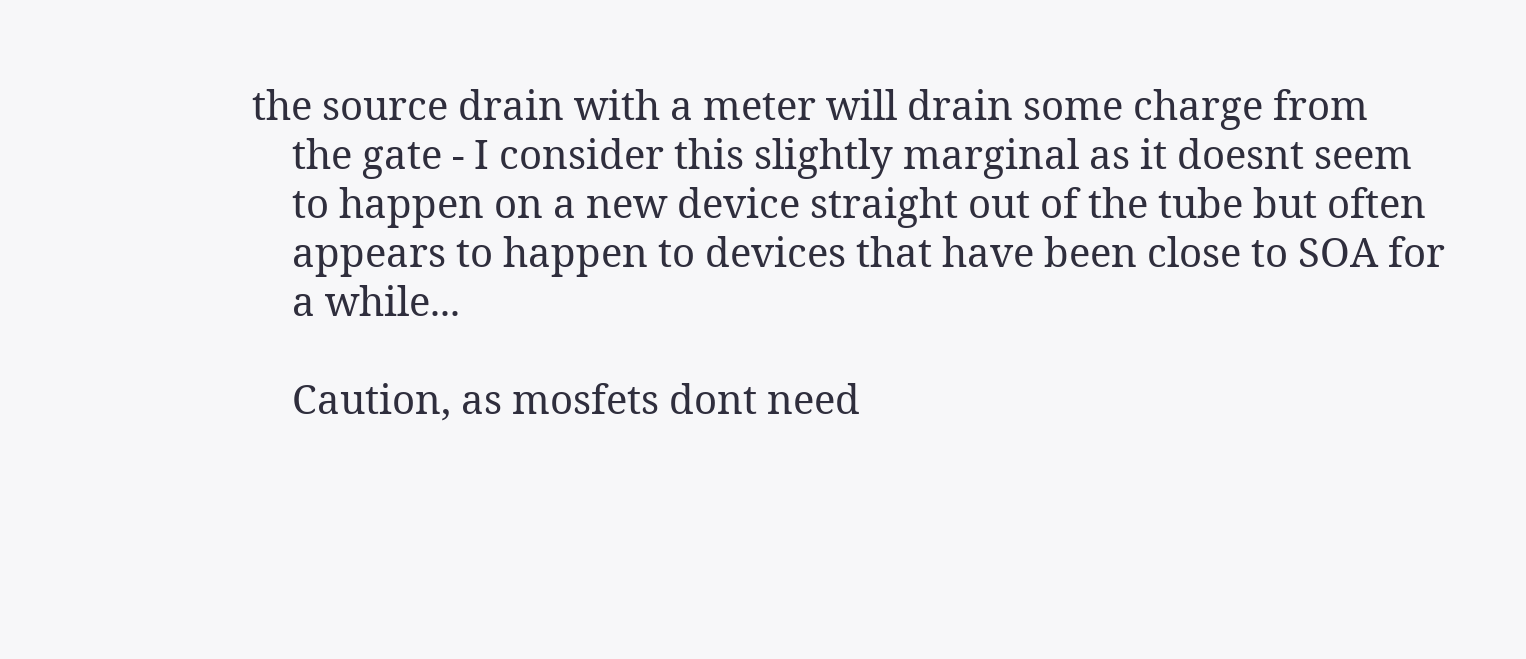the source drain with a meter will drain some charge from
    the gate - I consider this slightly marginal as it doesnt seem
    to happen on a new device straight out of the tube but often
    appears to happen to devices that have been close to SOA for
    a while...

    Caution, as mosfets dont need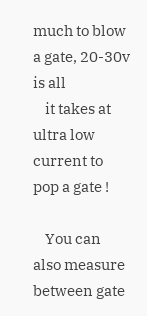much to blow a gate, 20-30v is all
    it takes at ultra low current to pop a gate !

    You can also measure between gate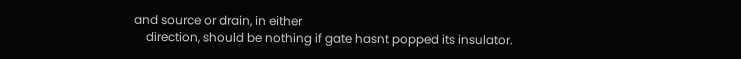and source or drain, in either
    direction, should be nothing if gate hasnt popped its insulator.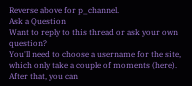Reverse above for p_channel.
Ask a Question
Want to reply to this thread or ask your own question?
You'll need to choose a username for the site, which only take a couple of moments (here). After that, you can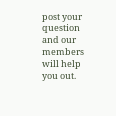post your question and our members will help you out.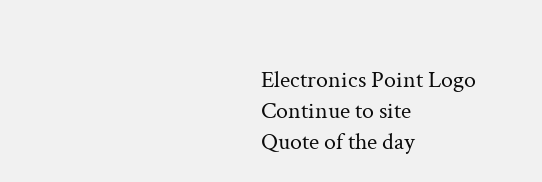Electronics Point Logo
Continue to site
Quote of the day